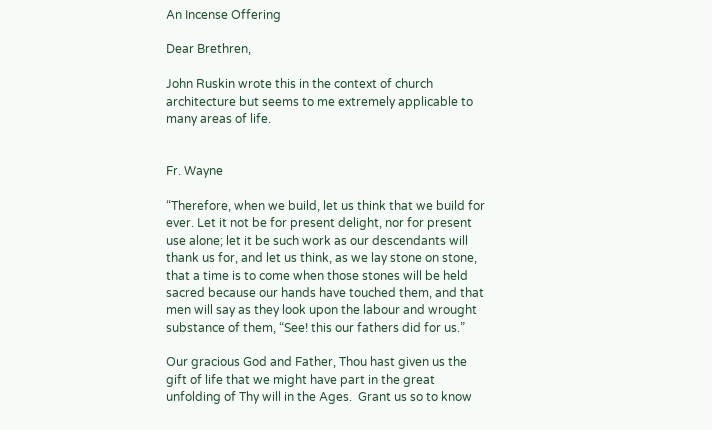An Incense Offering

Dear Brethren,

John Ruskin wrote this in the context of church architecture but seems to me extremely applicable to many areas of life.


Fr. Wayne

“Therefore, when we build, let us think that we build for ever. Let it not be for present delight, nor for present use alone; let it be such work as our descendants will thank us for, and let us think, as we lay stone on stone, that a time is to come when those stones will be held sacred because our hands have touched them, and that men will say as they look upon the labour and wrought substance of them, “See! this our fathers did for us.”

Our gracious God and Father, Thou hast given us the gift of life that we might have part in the great unfolding of Thy will in the Ages.  Grant us so to know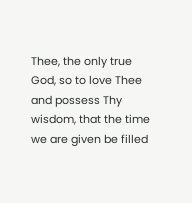Thee, the only true God, so to love Thee and possess Thy wisdom, that the time we are given be filled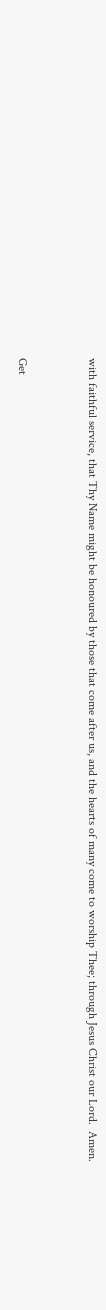with faithful service, that Thy Name might be honoured by those that come after us, and the hearts of many come to worship Thee; through Jesus Christ our Lord.  Amen.


Get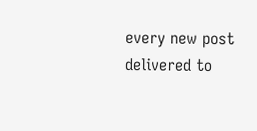every new post delivered to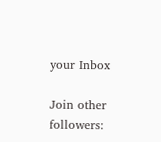your Inbox

Join other followers: